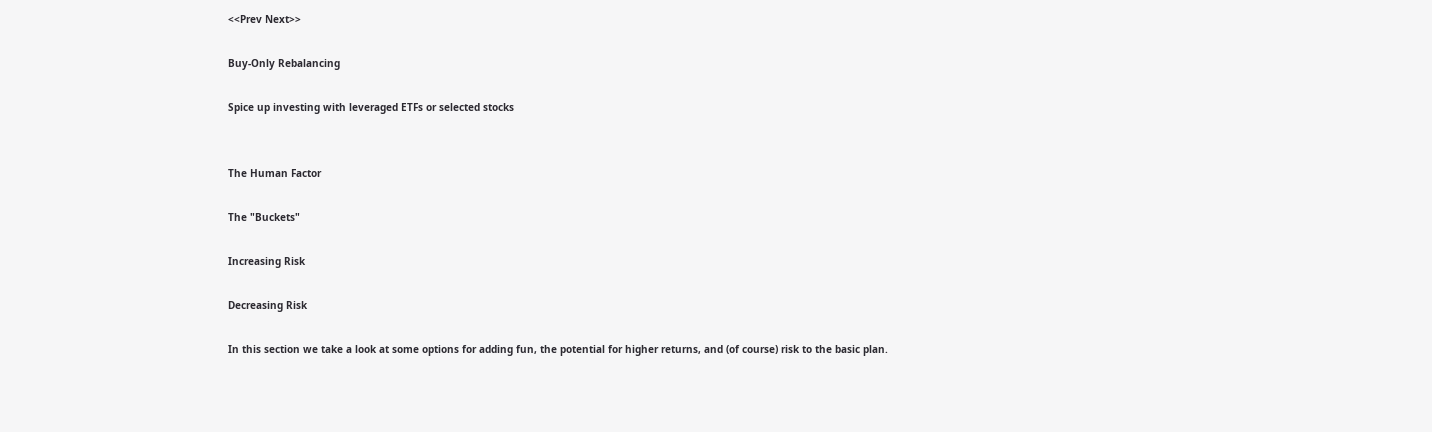<<Prev Next>>

Buy-Only Rebalancing

Spice up investing with leveraged ETFs or selected stocks


The Human Factor

The "Buckets"

Increasing Risk

Decreasing Risk

In this section we take a look at some options for adding fun, the potential for higher returns, and (of course) risk to the basic plan.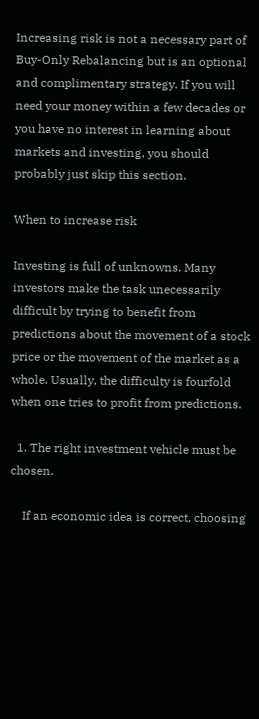Increasing risk is not a necessary part of Buy-Only Rebalancing but is an optional and complimentary strategy. If you will need your money within a few decades or you have no interest in learning about markets and investing, you should probably just skip this section.

When to increase risk

Investing is full of unknowns. Many investors make the task unecessarily difficult by trying to benefit from predictions about the movement of a stock price or the movement of the market as a whole. Usually, the difficulty is fourfold when one tries to profit from predictions.

  1. The right investment vehicle must be chosen.

    If an economic idea is correct, choosing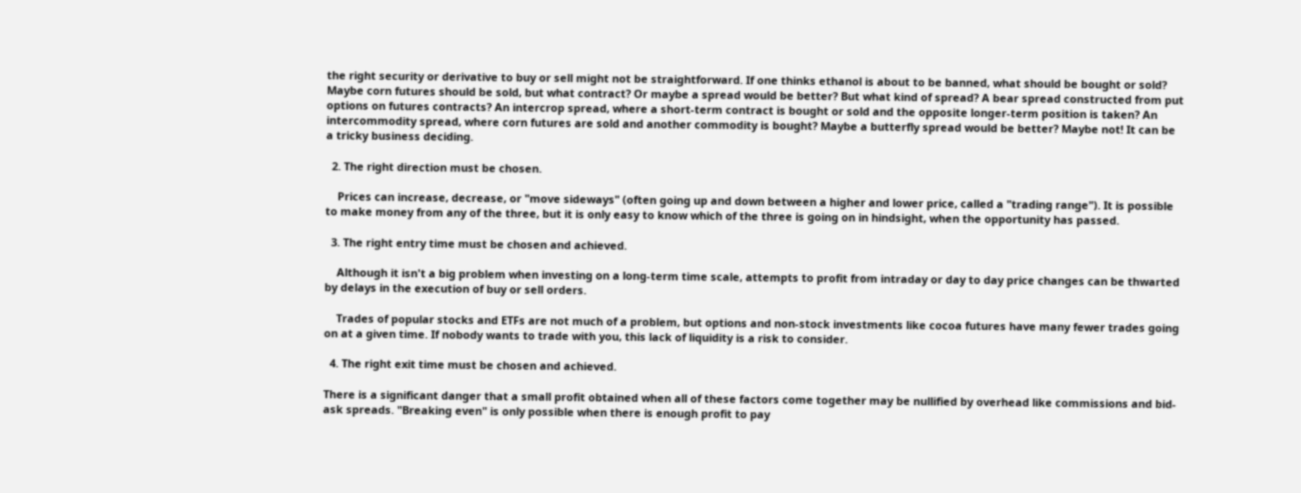the right security or derivative to buy or sell might not be straightforward. If one thinks ethanol is about to be banned, what should be bought or sold? Maybe corn futures should be sold, but what contract? Or maybe a spread would be better? But what kind of spread? A bear spread constructed from put options on futures contracts? An intercrop spread, where a short-term contract is bought or sold and the opposite longer-term position is taken? An intercommodity spread, where corn futures are sold and another commodity is bought? Maybe a butterfly spread would be better? Maybe not! It can be a tricky business deciding.

  2. The right direction must be chosen.

    Prices can increase, decrease, or "move sideways" (often going up and down between a higher and lower price, called a "trading range"). It is possible to make money from any of the three, but it is only easy to know which of the three is going on in hindsight, when the opportunity has passed.

  3. The right entry time must be chosen and achieved.

    Although it isn't a big problem when investing on a long-term time scale, attempts to profit from intraday or day to day price changes can be thwarted by delays in the execution of buy or sell orders.

    Trades of popular stocks and ETFs are not much of a problem, but options and non-stock investments like cocoa futures have many fewer trades going on at a given time. If nobody wants to trade with you, this lack of liquidity is a risk to consider.

  4. The right exit time must be chosen and achieved.

There is a significant danger that a small profit obtained when all of these factors come together may be nullified by overhead like commissions and bid-ask spreads. "Breaking even" is only possible when there is enough profit to pay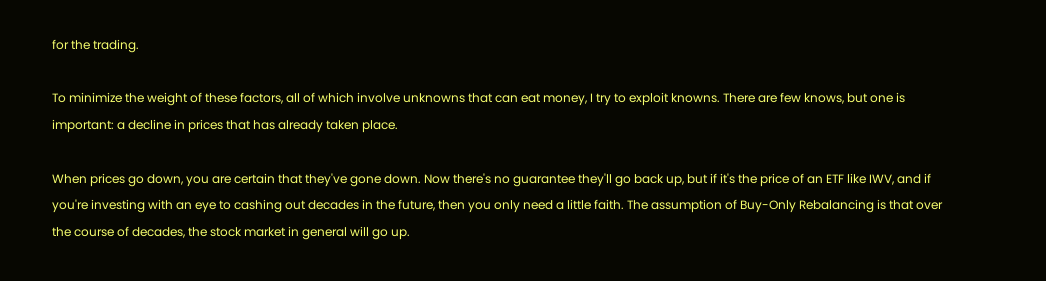for the trading.

To minimize the weight of these factors, all of which involve unknowns that can eat money, I try to exploit knowns. There are few knows, but one is important: a decline in prices that has already taken place.

When prices go down, you are certain that they've gone down. Now there's no guarantee they'll go back up, but if it's the price of an ETF like IWV, and if you're investing with an eye to cashing out decades in the future, then you only need a little faith. The assumption of Buy-Only Rebalancing is that over the course of decades, the stock market in general will go up.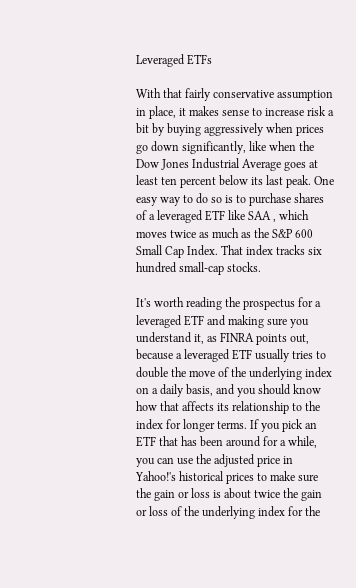Leveraged ETFs

With that fairly conservative assumption in place, it makes sense to increase risk a bit by buying aggressively when prices go down significantly, like when the Dow Jones Industrial Average goes at least ten percent below its last peak. One easy way to do so is to purchase shares of a leveraged ETF like SAA , which moves twice as much as the S&P 600 Small Cap Index. That index tracks six hundred small-cap stocks.

It's worth reading the prospectus for a leveraged ETF and making sure you understand it, as FINRA points out, because a leveraged ETF usually tries to double the move of the underlying index on a daily basis, and you should know how that affects its relationship to the index for longer terms. If you pick an ETF that has been around for a while, you can use the adjusted price in Yahoo!'s historical prices to make sure the gain or loss is about twice the gain or loss of the underlying index for the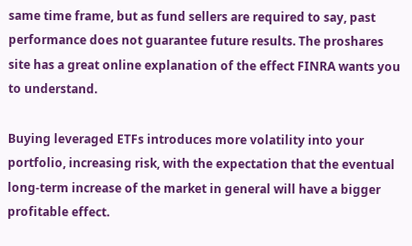same time frame, but as fund sellers are required to say, past performance does not guarantee future results. The proshares site has a great online explanation of the effect FINRA wants you to understand.

Buying leveraged ETFs introduces more volatility into your portfolio, increasing risk, with the expectation that the eventual long-term increase of the market in general will have a bigger profitable effect.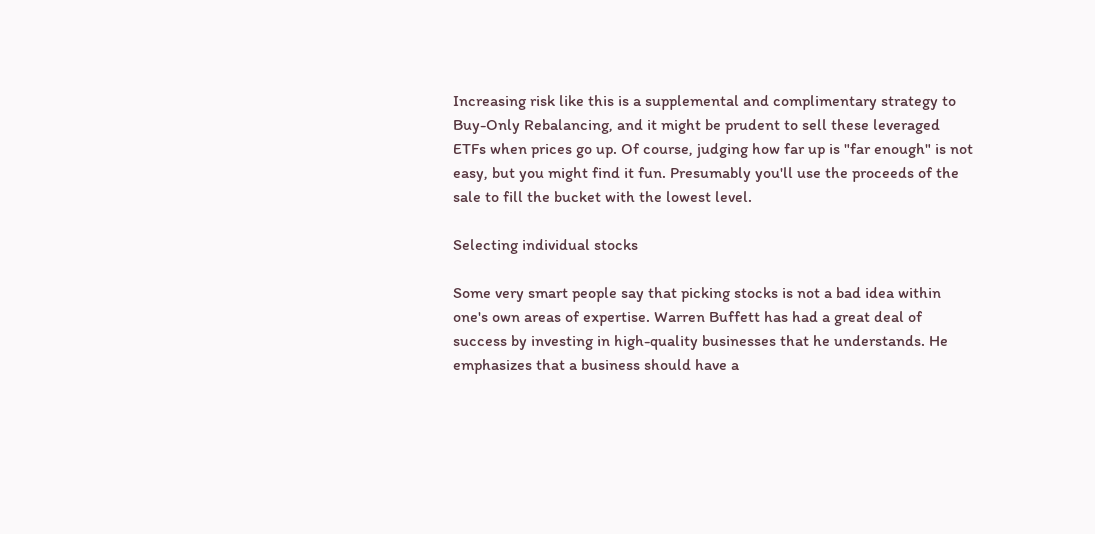Increasing risk like this is a supplemental and complimentary strategy to Buy-Only Rebalancing, and it might be prudent to sell these leveraged ETFs when prices go up. Of course, judging how far up is "far enough" is not easy, but you might find it fun. Presumably you'll use the proceeds of the sale to fill the bucket with the lowest level.

Selecting individual stocks

Some very smart people say that picking stocks is not a bad idea within one's own areas of expertise. Warren Buffett has had a great deal of success by investing in high-quality businesses that he understands. He emphasizes that a business should have a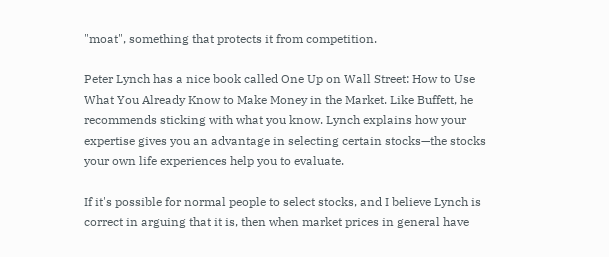"moat", something that protects it from competition.

Peter Lynch has a nice book called One Up on Wall Street: How to Use What You Already Know to Make Money in the Market. Like Buffett, he recommends sticking with what you know. Lynch explains how your expertise gives you an advantage in selecting certain stocks—the stocks your own life experiences help you to evaluate.

If it's possible for normal people to select stocks, and I believe Lynch is correct in arguing that it is, then when market prices in general have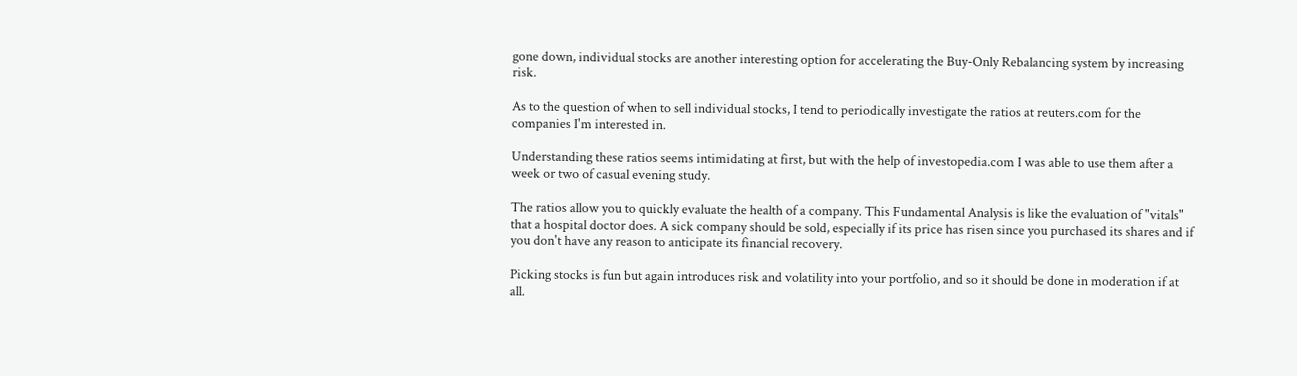gone down, individual stocks are another interesting option for accelerating the Buy-Only Rebalancing system by increasing risk.

As to the question of when to sell individual stocks, I tend to periodically investigate the ratios at reuters.com for the companies I'm interested in.

Understanding these ratios seems intimidating at first, but with the help of investopedia.com I was able to use them after a week or two of casual evening study.

The ratios allow you to quickly evaluate the health of a company. This Fundamental Analysis is like the evaluation of "vitals" that a hospital doctor does. A sick company should be sold, especially if its price has risen since you purchased its shares and if you don't have any reason to anticipate its financial recovery.

Picking stocks is fun but again introduces risk and volatility into your portfolio, and so it should be done in moderation if at all.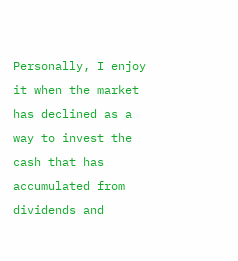Personally, I enjoy it when the market has declined as a way to invest the cash that has accumulated from dividends and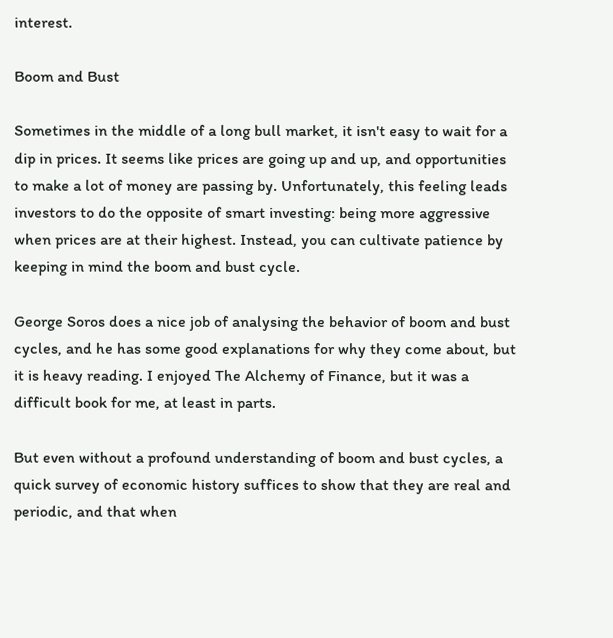interest.

Boom and Bust

Sometimes in the middle of a long bull market, it isn't easy to wait for a dip in prices. It seems like prices are going up and up, and opportunities to make a lot of money are passing by. Unfortunately, this feeling leads investors to do the opposite of smart investing: being more aggressive when prices are at their highest. Instead, you can cultivate patience by keeping in mind the boom and bust cycle.

George Soros does a nice job of analysing the behavior of boom and bust cycles, and he has some good explanations for why they come about, but it is heavy reading. I enjoyed The Alchemy of Finance, but it was a difficult book for me, at least in parts.

But even without a profound understanding of boom and bust cycles, a quick survey of economic history suffices to show that they are real and periodic, and that when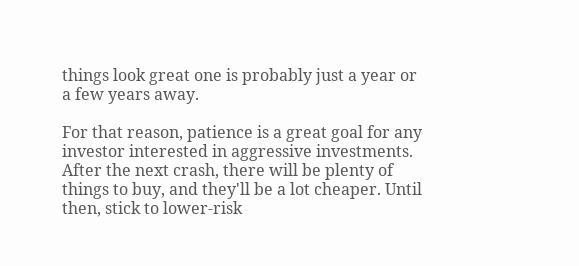things look great one is probably just a year or a few years away.

For that reason, patience is a great goal for any investor interested in aggressive investments. After the next crash, there will be plenty of things to buy, and they'll be a lot cheaper. Until then, stick to lower-risk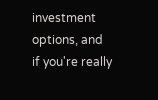investment options, and if you're really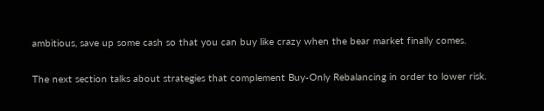ambitious, save up some cash so that you can buy like crazy when the bear market finally comes.

The next section talks about strategies that complement Buy-Only Rebalancing in order to lower risk.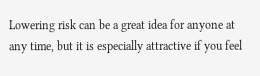Lowering risk can be a great idea for anyone at any time, but it is especially attractive if you feel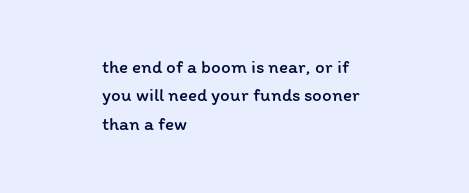the end of a boom is near, or if you will need your funds sooner than a few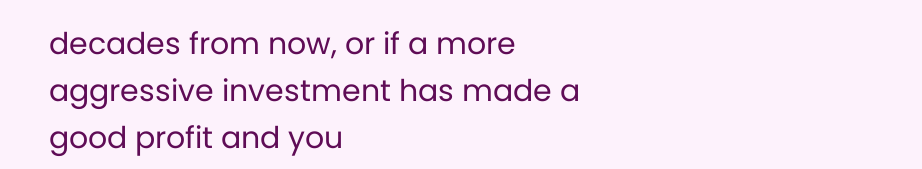decades from now, or if a more aggressive investment has made a good profit and you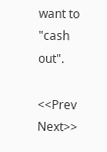want to "cash out".

<<Prev Next>>